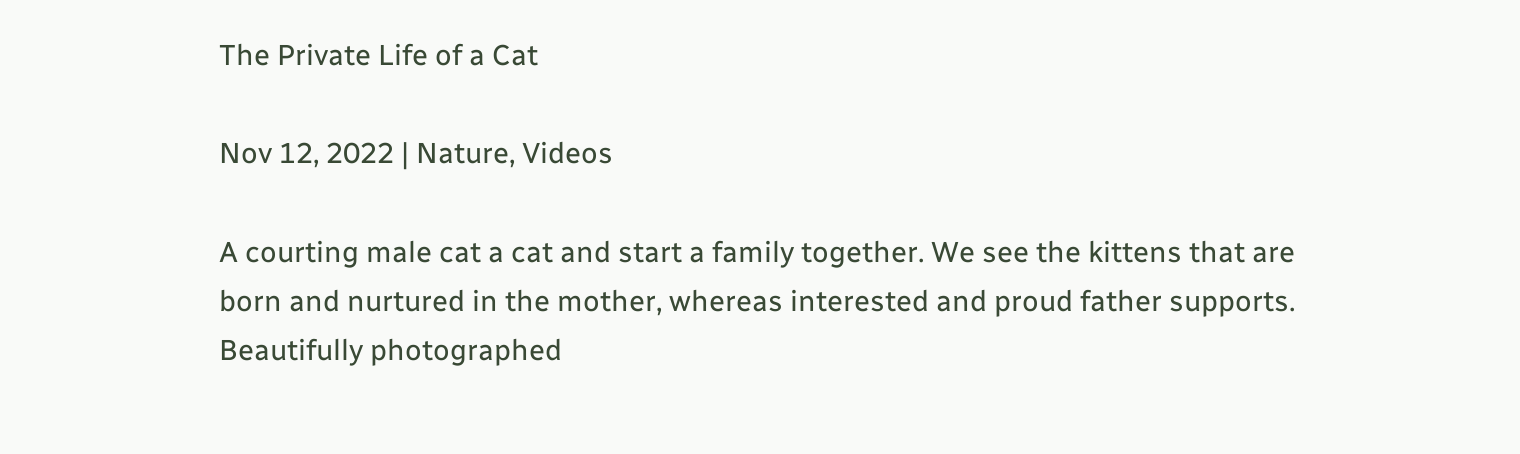The Private Life of a Cat

Nov 12, 2022 | Nature, Videos

A courting male cat a cat and start a family together. We see the kittens that are born and nurtured in the mother, whereas interested and proud father supports. Beautifully photographed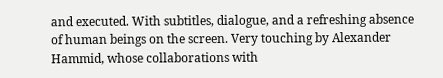and executed. With subtitles, dialogue, and a refreshing absence of human beings on the screen. Very touching by Alexander Hammid, whose collaborations with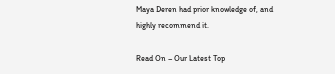Maya Deren had prior knowledge of, and highly recommend it.

Read On – Our Latest Top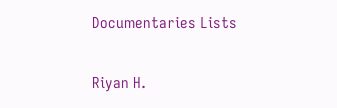Documentaries Lists

Riyan H.